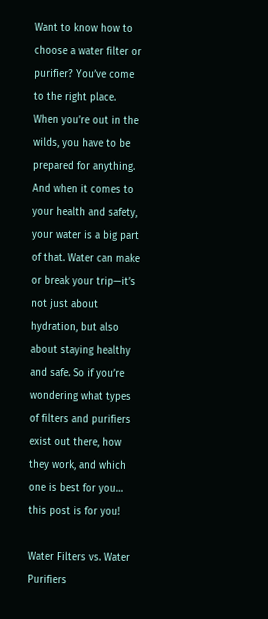Want to know how to choose a water filter or purifier? You’ve come to the right place. When you’re out in the wilds, you have to be prepared for anything. And when it comes to your health and safety, your water is a big part of that. Water can make or break your trip—it’s not just about hydration, but also about staying healthy and safe. So if you’re wondering what types of filters and purifiers exist out there, how they work, and which one is best for you… this post is for you!

Water Filters vs. Water Purifiers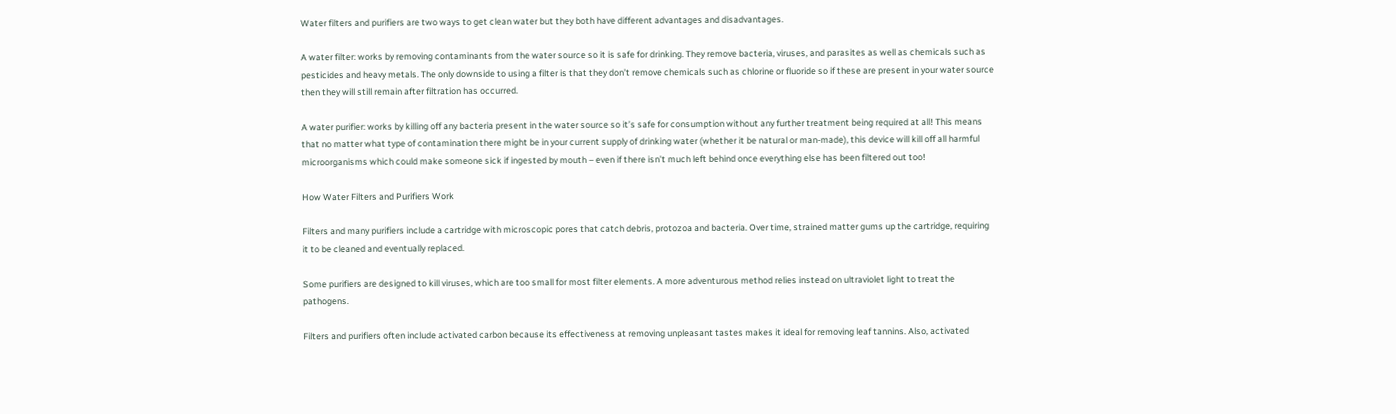Water filters and purifiers are two ways to get clean water but they both have different advantages and disadvantages.

A water filter: works by removing contaminants from the water source so it is safe for drinking. They remove bacteria, viruses, and parasites as well as chemicals such as pesticides and heavy metals. The only downside to using a filter is that they don’t remove chemicals such as chlorine or fluoride so if these are present in your water source then they will still remain after filtration has occurred.

A water purifier: works by killing off any bacteria present in the water source so it’s safe for consumption without any further treatment being required at all! This means that no matter what type of contamination there might be in your current supply of drinking water (whether it be natural or man-made), this device will kill off all harmful microorganisms which could make someone sick if ingested by mouth – even if there isn’t much left behind once everything else has been filtered out too!

How Water Filters and Purifiers Work

Filters and many purifiers include a cartridge with microscopic pores that catch debris, protozoa and bacteria. Over time, strained matter gums up the cartridge, requiring it to be cleaned and eventually replaced.

Some purifiers are designed to kill viruses, which are too small for most filter elements. A more adventurous method relies instead on ultraviolet light to treat the pathogens.

Filters and purifiers often include activated carbon because its effectiveness at removing unpleasant tastes makes it ideal for removing leaf tannins. Also, activated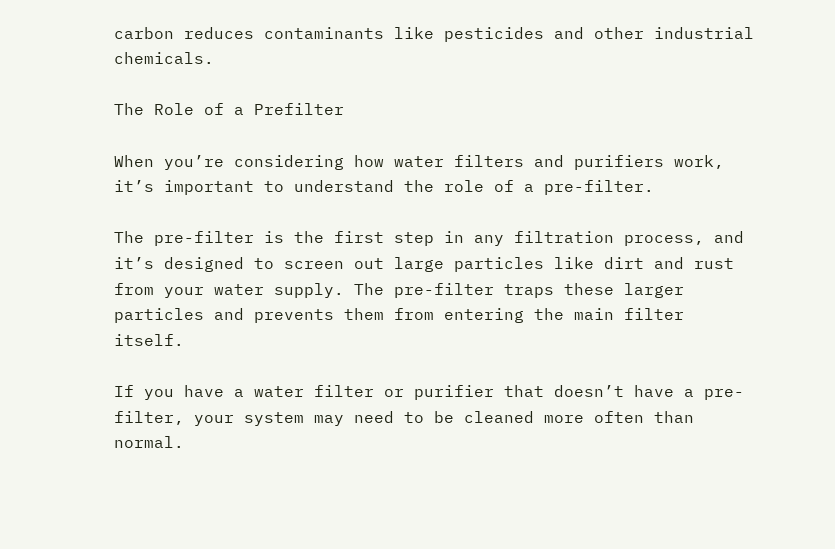carbon reduces contaminants like pesticides and other industrial chemicals.

The Role of a Prefilter

When you’re considering how water filters and purifiers work, it’s important to understand the role of a pre-filter.

The pre-filter is the first step in any filtration process, and it’s designed to screen out large particles like dirt and rust from your water supply. The pre-filter traps these larger particles and prevents them from entering the main filter itself.

If you have a water filter or purifier that doesn’t have a pre-filter, your system may need to be cleaned more often than normal.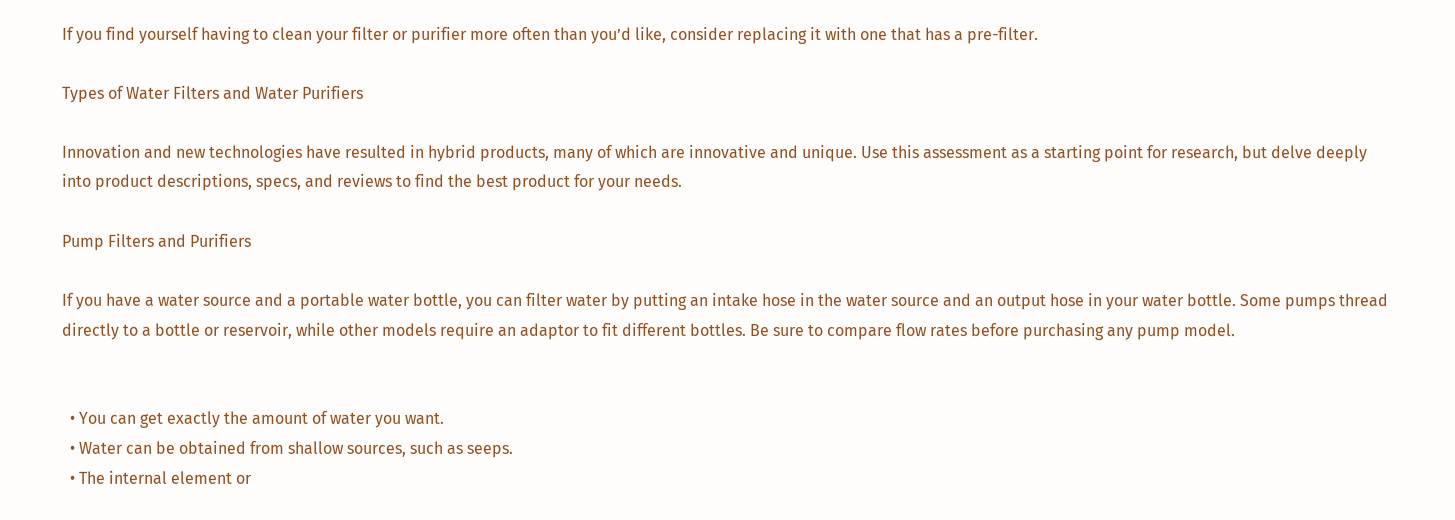If you find yourself having to clean your filter or purifier more often than you’d like, consider replacing it with one that has a pre-filter.

Types of Water Filters and Water Purifiers

Innovation and new technologies have resulted in hybrid products, many of which are innovative and unique. Use this assessment as a starting point for research, but delve deeply into product descriptions, specs, and reviews to find the best product for your needs.

Pump Filters and Purifiers

If you have a water source and a portable water bottle, you can filter water by putting an intake hose in the water source and an output hose in your water bottle. Some pumps thread directly to a bottle or reservoir, while other models require an adaptor to fit different bottles. Be sure to compare flow rates before purchasing any pump model.


  • You can get exactly the amount of water you want.
  • Water can be obtained from shallow sources, such as seeps.
  • The internal element or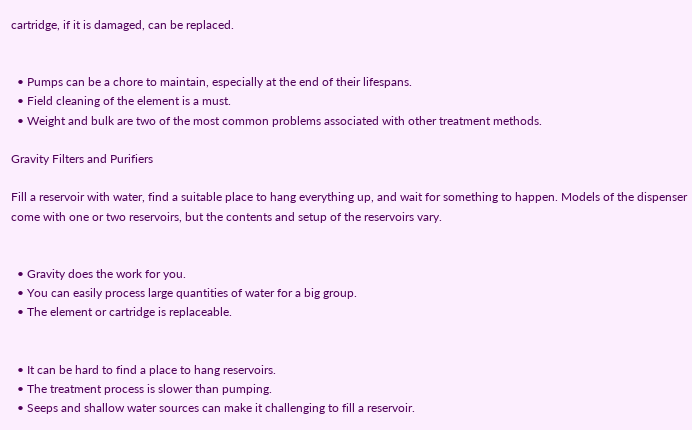cartridge, if it is damaged, can be replaced.


  • Pumps can be a chore to maintain, especially at the end of their lifespans.
  • Field cleaning of the element is a must.
  • Weight and bulk are two of the most common problems associated with other treatment methods.

Gravity Filters and Purifiers

Fill a reservoir with water, find a suitable place to hang everything up, and wait for something to happen. Models of the dispenser come with one or two reservoirs, but the contents and setup of the reservoirs vary.


  • Gravity does the work for you.
  • You can easily process large quantities of water for a big group.
  • The element or cartridge is replaceable.


  • It can be hard to find a place to hang reservoirs.
  • The treatment process is slower than pumping.
  • Seeps and shallow water sources can make it challenging to fill a reservoir.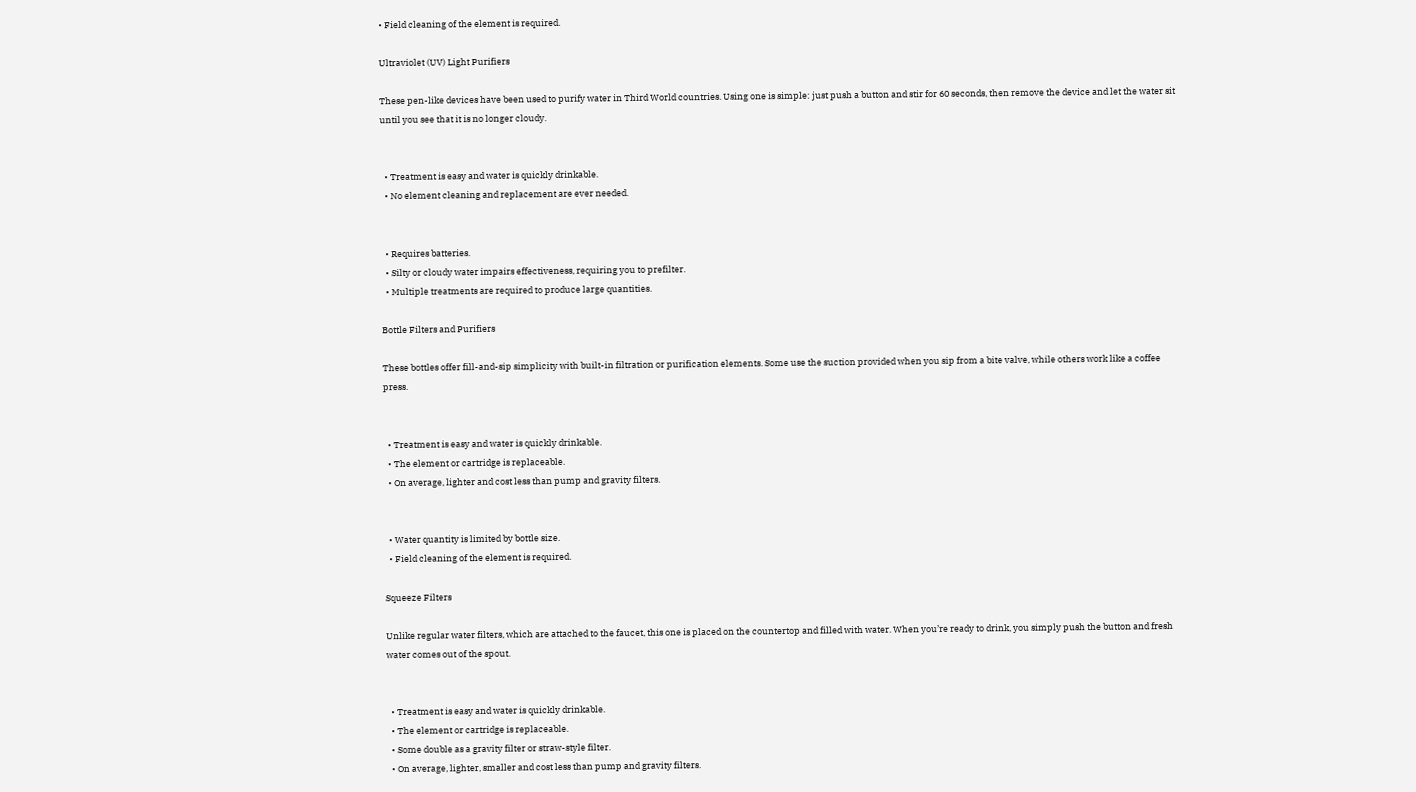• Field cleaning of the element is required.

Ultraviolet (UV) Light Purifiers

These pen-like devices have been used to purify water in Third World countries. Using one is simple: just push a button and stir for 60 seconds, then remove the device and let the water sit until you see that it is no longer cloudy.


  • Treatment is easy and water is quickly drinkable.
  • No element cleaning and replacement are ever needed.


  • Requires batteries.
  • Silty or cloudy water impairs effectiveness, requiring you to prefilter.
  • Multiple treatments are required to produce large quantities.

Bottle Filters and Purifiers

These bottles offer fill-and-sip simplicity with built-in filtration or purification elements. Some use the suction provided when you sip from a bite valve, while others work like a coffee press.


  • Treatment is easy and water is quickly drinkable.
  • The element or cartridge is replaceable.
  • On average, lighter and cost less than pump and gravity filters.


  • Water quantity is limited by bottle size.
  • Field cleaning of the element is required.

Squeeze Filters

Unlike regular water filters, which are attached to the faucet, this one is placed on the countertop and filled with water. When you’re ready to drink, you simply push the button and fresh water comes out of the spout.


  • Treatment is easy and water is quickly drinkable.
  • The element or cartridge is replaceable.
  • Some double as a gravity filter or straw-style filter.
  • On average, lighter, smaller and cost less than pump and gravity filters.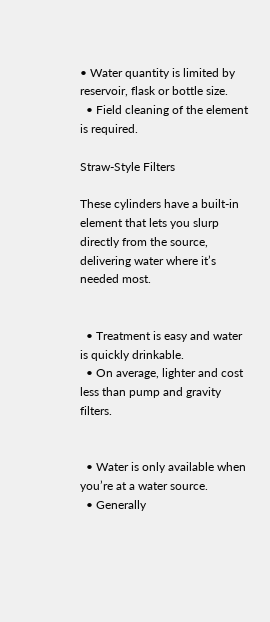• Water quantity is limited by reservoir, flask or bottle size.
  • Field cleaning of the element is required.

Straw-Style Filters

These cylinders have a built-in element that lets you slurp directly from the source, delivering water where it’s needed most.


  • Treatment is easy and water is quickly drinkable.
  • On average, lighter and cost less than pump and gravity filters.


  • Water is only available when you’re at a water source.
  • Generally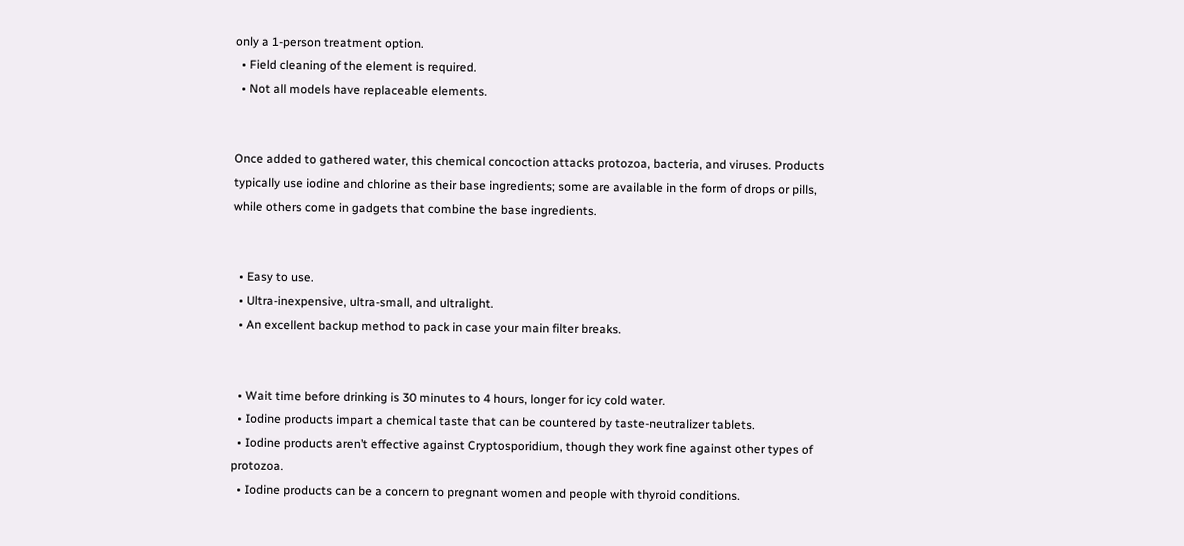only a 1-person treatment option.
  • Field cleaning of the element is required.
  • Not all models have replaceable elements.


Once added to gathered water, this chemical concoction attacks protozoa, bacteria, and viruses. Products typically use iodine and chlorine as their base ingredients; some are available in the form of drops or pills, while others come in gadgets that combine the base ingredients.


  • Easy to use.
  • Ultra-inexpensive, ultra-small, and ultralight.
  • An excellent backup method to pack in case your main filter breaks.


  • Wait time before drinking is 30 minutes to 4 hours, longer for icy cold water.
  • Iodine products impart a chemical taste that can be countered by taste-neutralizer tablets.
  • Iodine products aren’t effective against Cryptosporidium, though they work fine against other types of protozoa.
  • Iodine products can be a concern to pregnant women and people with thyroid conditions.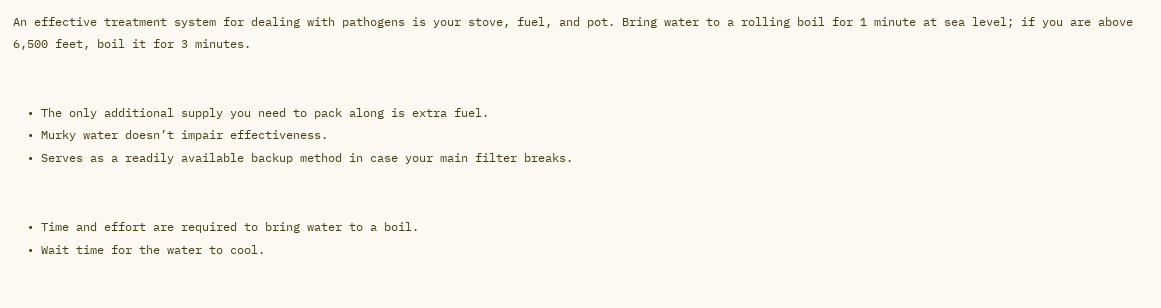An effective treatment system for dealing with pathogens is your stove, fuel, and pot. Bring water to a rolling boil for 1 minute at sea level; if you are above 6,500 feet, boil it for 3 minutes.


  • The only additional supply you need to pack along is extra fuel.
  • Murky water doesn’t impair effectiveness.
  • Serves as a readily available backup method in case your main filter breaks.


  • Time and effort are required to bring water to a boil.
  • Wait time for the water to cool.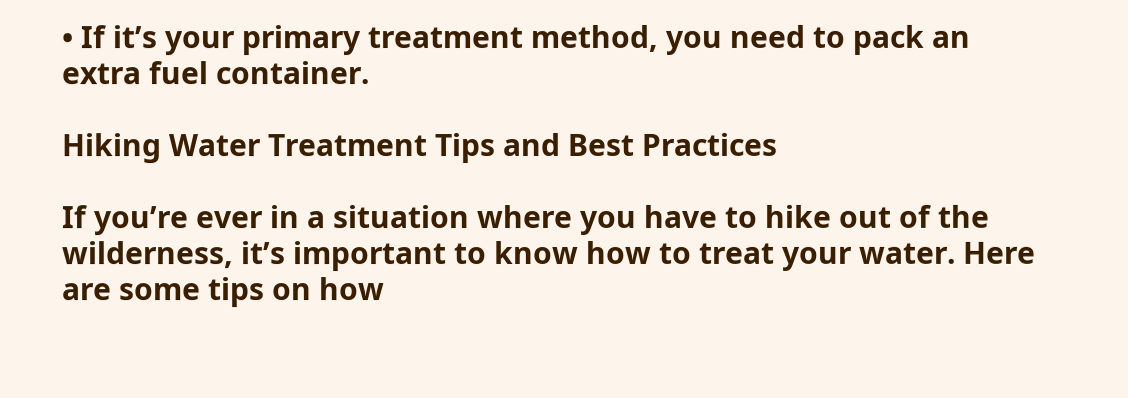• If it’s your primary treatment method, you need to pack an extra fuel container.

Hiking Water Treatment Tips and Best Practices

If you’re ever in a situation where you have to hike out of the wilderness, it’s important to know how to treat your water. Here are some tips on how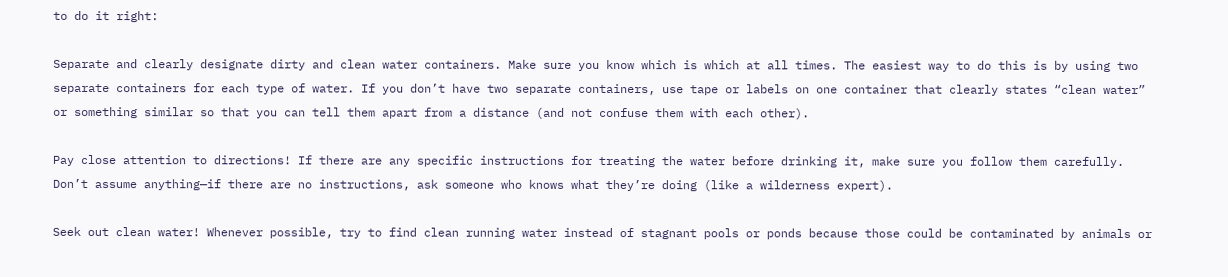to do it right:

Separate and clearly designate dirty and clean water containers. Make sure you know which is which at all times. The easiest way to do this is by using two separate containers for each type of water. If you don’t have two separate containers, use tape or labels on one container that clearly states “clean water” or something similar so that you can tell them apart from a distance (and not confuse them with each other).

Pay close attention to directions! If there are any specific instructions for treating the water before drinking it, make sure you follow them carefully. Don’t assume anything—if there are no instructions, ask someone who knows what they’re doing (like a wilderness expert).

Seek out clean water! Whenever possible, try to find clean running water instead of stagnant pools or ponds because those could be contaminated by animals or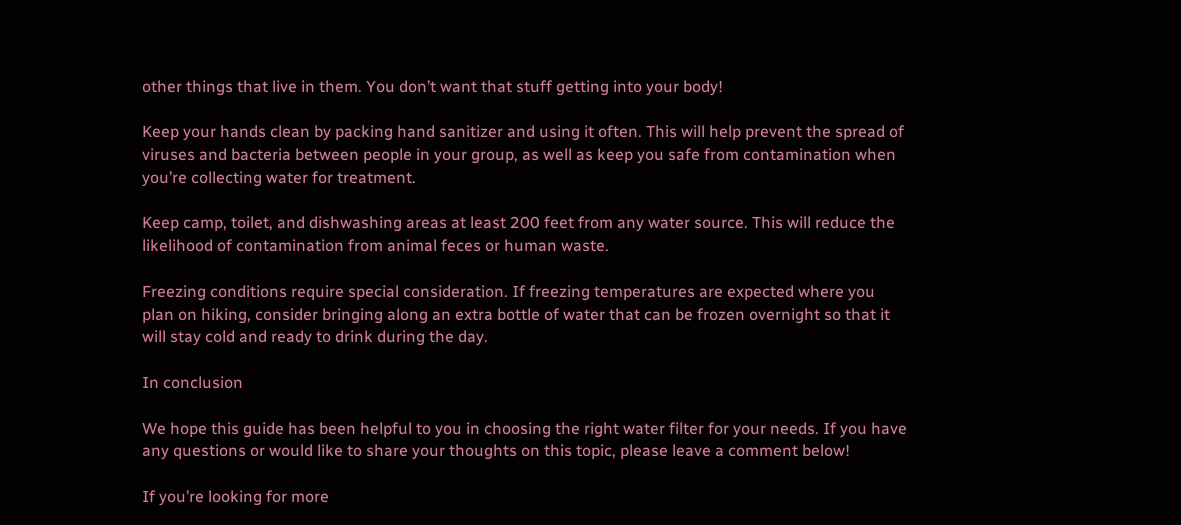other things that live in them. You don’t want that stuff getting into your body!

Keep your hands clean by packing hand sanitizer and using it often. This will help prevent the spread of viruses and bacteria between people in your group, as well as keep you safe from contamination when you’re collecting water for treatment.

Keep camp, toilet, and dishwashing areas at least 200 feet from any water source. This will reduce the likelihood of contamination from animal feces or human waste.

Freezing conditions require special consideration. If freezing temperatures are expected where you plan on hiking, consider bringing along an extra bottle of water that can be frozen overnight so that it will stay cold and ready to drink during the day.

In conclusion

We hope this guide has been helpful to you in choosing the right water filter for your needs. If you have any questions or would like to share your thoughts on this topic, please leave a comment below!

If you’re looking for more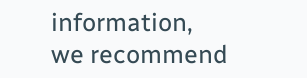information, we recommend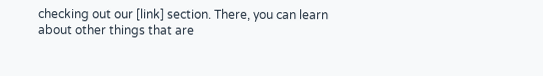checking out our [link] section. There, you can learn about other things that are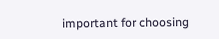important for choosing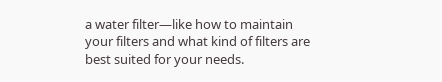a water filter—like how to maintain your filters and what kind of filters are best suited for your needs.